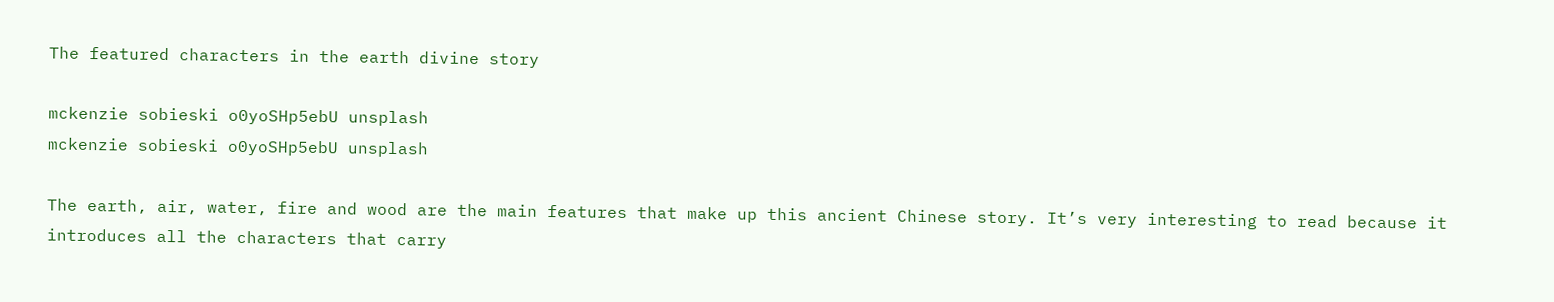The featured characters in the earth divine story

mckenzie sobieski o0yoSHp5ebU unsplash
mckenzie sobieski o0yoSHp5ebU unsplash

The earth, air, water, fire and wood are the main features that make up this ancient Chinese story. It’s very interesting to read because it introduces all the characters that carry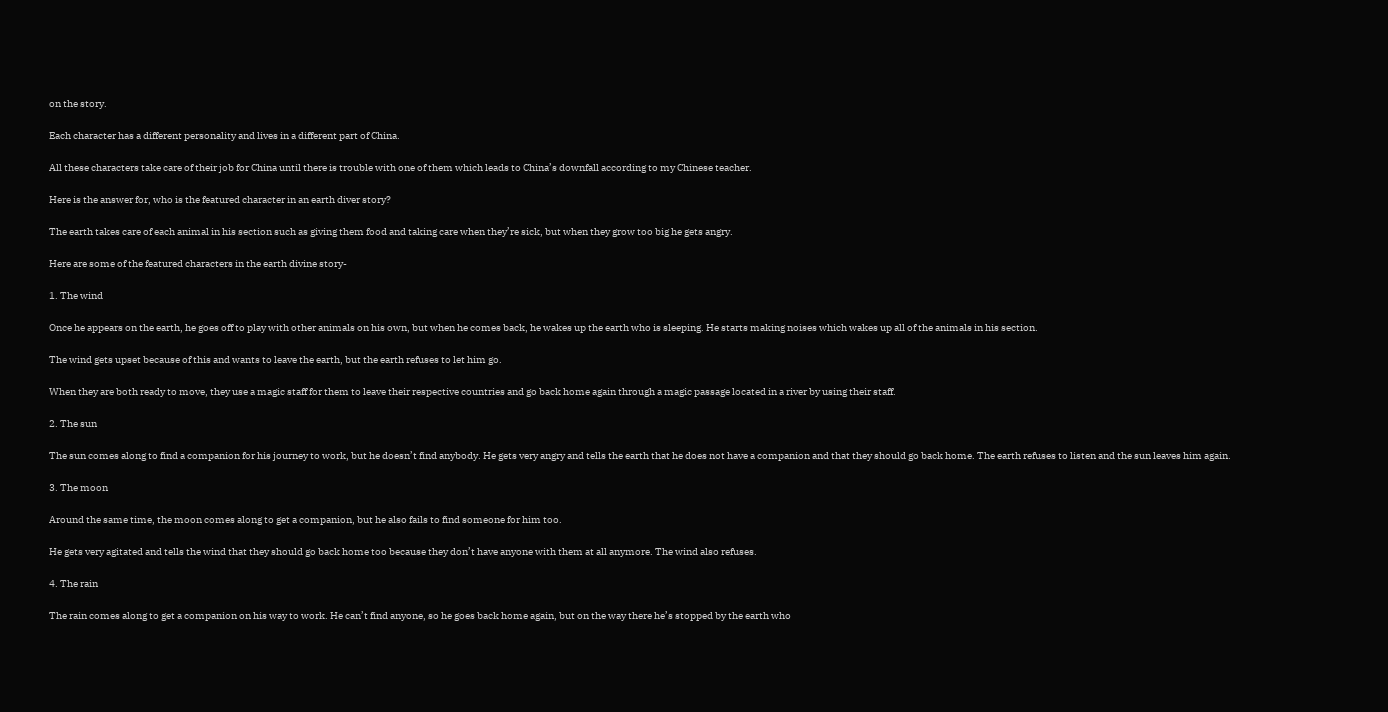on the story.

Each character has a different personality and lives in a different part of China.

All these characters take care of their job for China until there is trouble with one of them which leads to China’s downfall according to my Chinese teacher.

Here is the answer for, who is the featured character in an earth diver story?

The earth takes care of each animal in his section such as giving them food and taking care when they’re sick, but when they grow too big he gets angry.

Here are some of the featured characters in the earth divine story-

1. The wind

Once he appears on the earth, he goes off to play with other animals on his own, but when he comes back, he wakes up the earth who is sleeping. He starts making noises which wakes up all of the animals in his section.

The wind gets upset because of this and wants to leave the earth, but the earth refuses to let him go.

When they are both ready to move, they use a magic staff for them to leave their respective countries and go back home again through a magic passage located in a river by using their staff.

2. The sun

The sun comes along to find a companion for his journey to work, but he doesn’t find anybody. He gets very angry and tells the earth that he does not have a companion and that they should go back home. The earth refuses to listen and the sun leaves him again.

3. The moon

Around the same time, the moon comes along to get a companion, but he also fails to find someone for him too.

He gets very agitated and tells the wind that they should go back home too because they don’t have anyone with them at all anymore. The wind also refuses.

4. The rain

The rain comes along to get a companion on his way to work. He can’t find anyone, so he goes back home again, but on the way there he’s stopped by the earth who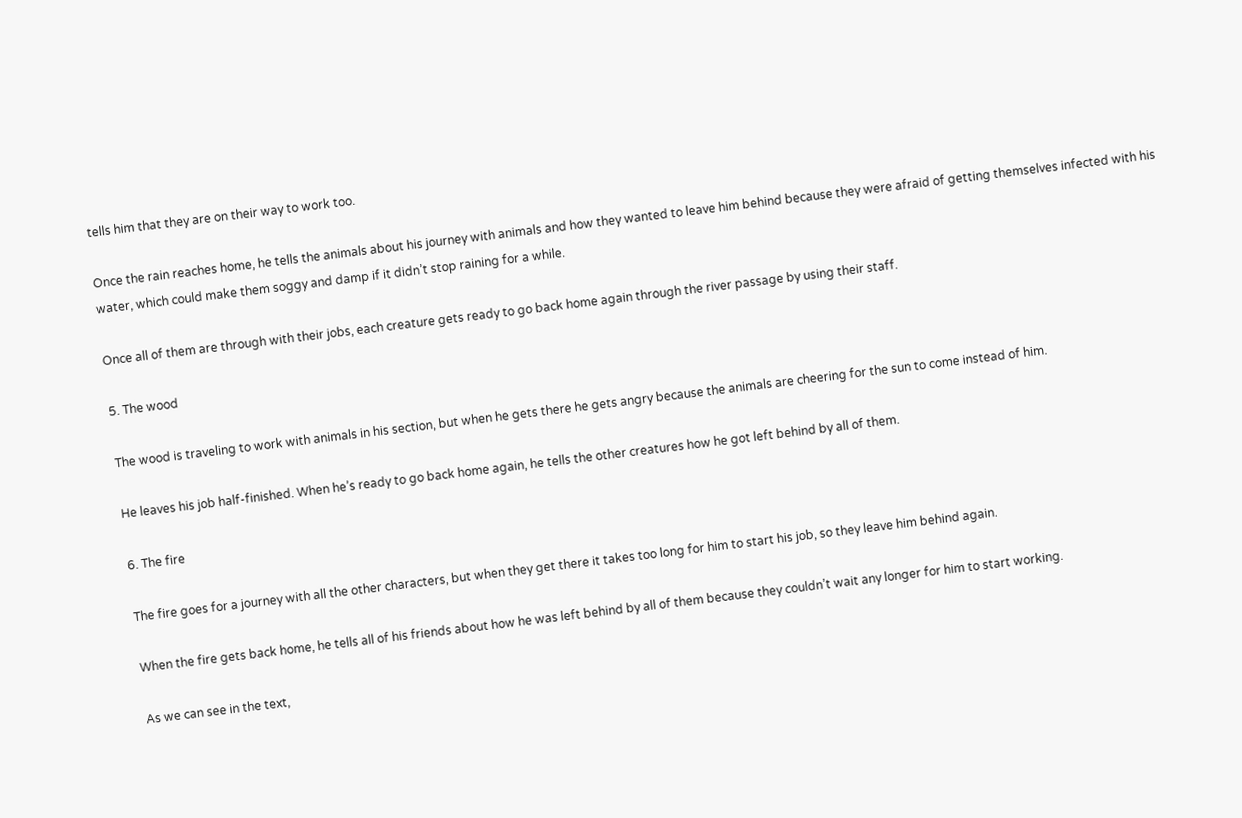tells him that they are on their way to work too.

Once the rain reaches home, he tells the animals about his journey with animals and how they wanted to leave him behind because they were afraid of getting themselves infected with his water, which could make them soggy and damp if it didn’t stop raining for a while.

Once all of them are through with their jobs, each creature gets ready to go back home again through the river passage by using their staff.

5. The wood

The wood is traveling to work with animals in his section, but when he gets there he gets angry because the animals are cheering for the sun to come instead of him.

He leaves his job half-finished. When he’s ready to go back home again, he tells the other creatures how he got left behind by all of them.

6. The fire

The fire goes for a journey with all the other characters, but when they get there it takes too long for him to start his job, so they leave him behind again.

When the fire gets back home, he tells all of his friends about how he was left behind by all of them because they couldn’t wait any longer for him to start working.

As we can see in the text,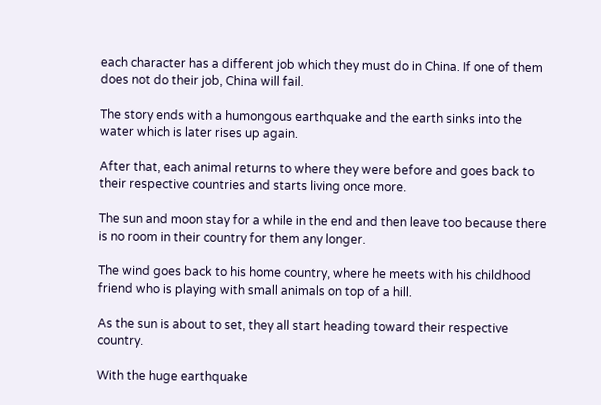each character has a different job which they must do in China. If one of them does not do their job, China will fail.

The story ends with a humongous earthquake and the earth sinks into the water which is later rises up again.

After that, each animal returns to where they were before and goes back to their respective countries and starts living once more.

The sun and moon stay for a while in the end and then leave too because there is no room in their country for them any longer.

The wind goes back to his home country, where he meets with his childhood friend who is playing with small animals on top of a hill.

As the sun is about to set, they all start heading toward their respective country.

With the huge earthquake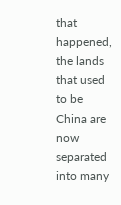that happened, the lands that used to be China are now separated into many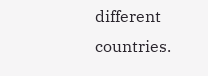different countries.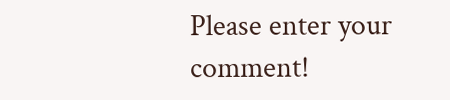Please enter your comment!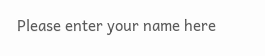Please enter your name here